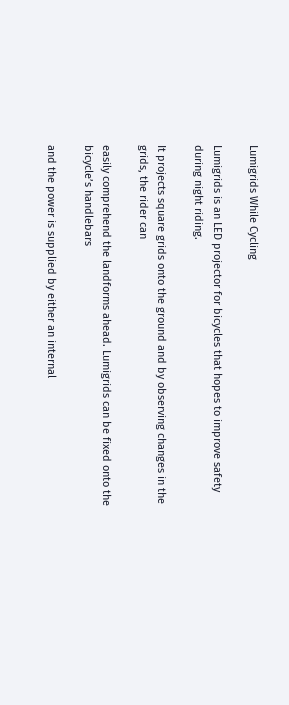Lumigrids While Cycling

Lumigrids is an LED projector for bicycles that hopes to improve safety during night riding.

It projects square grids onto the ground and by observing changes in the grids, the rider can

easily comprehend the landforms ahead. Lumigrids can be fixed onto the bicycle’s handlebars

and the power is supplied by either an internal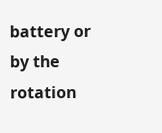battery or by the rotation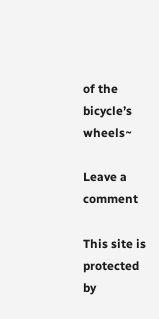of the bicycle’s wheels~

Leave a comment

This site is protected by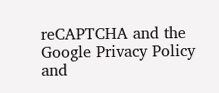reCAPTCHA and the Google Privacy Policy and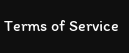Terms of Service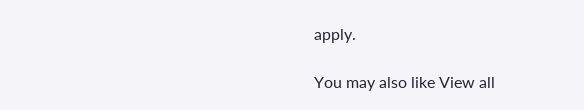apply.

You may also like View all